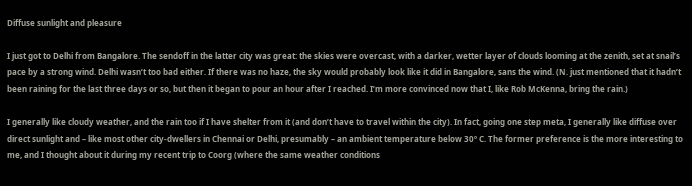Diffuse sunlight and pleasure

I just got to Delhi from Bangalore. The sendoff in the latter city was great: the skies were overcast, with a darker, wetter layer of clouds looming at the zenith, set at snail’s pace by a strong wind. Delhi wasn’t too bad either. If there was no haze, the sky would probably look like it did in Bangalore, sans the wind. (N. just mentioned that it hadn’t been raining for the last three days or so, but then it began to pour an hour after I reached. I’m more convinced now that I, like Rob McKenna, bring the rain.)

I generally like cloudy weather, and the rain too if I have shelter from it (and don’t have to travel within the city). In fact, going one step meta, I generally like diffuse over direct sunlight and – like most other city-dwellers in Chennai or Delhi, presumably – an ambient temperature below 30º C. The former preference is the more interesting to me, and I thought about it during my recent trip to Coorg (where the same weather conditions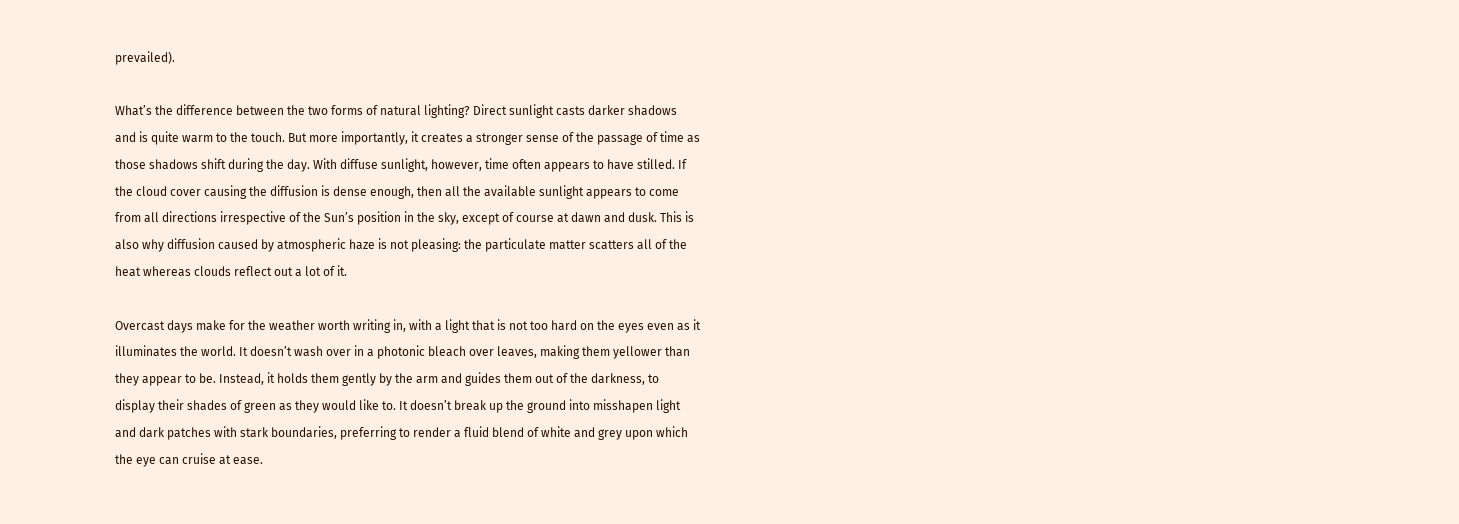prevailed).

What’s the difference between the two forms of natural lighting? Direct sunlight casts darker shadows and is quite warm to the touch. But more importantly, it creates a stronger sense of the passage of time as those shadows shift during the day. With diffuse sunlight, however, time often appears to have stilled. If the cloud cover causing the diffusion is dense enough, then all the available sunlight appears to come from all directions irrespective of the Sun’s position in the sky, except of course at dawn and dusk. This is also why diffusion caused by atmospheric haze is not pleasing: the particulate matter scatters all of the heat whereas clouds reflect out a lot of it.

Overcast days make for the weather worth writing in, with a light that is not too hard on the eyes even as it illuminates the world. It doesn’t wash over in a photonic bleach over leaves, making them yellower than they appear to be. Instead, it holds them gently by the arm and guides them out of the darkness, to display their shades of green as they would like to. It doesn’t break up the ground into misshapen light and dark patches with stark boundaries, preferring to render a fluid blend of white and grey upon which the eye can cruise at ease.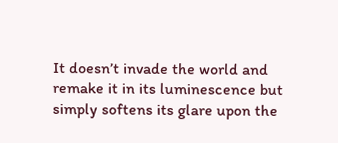It doesn’t invade the world and remake it in its luminescence but simply softens its glare upon the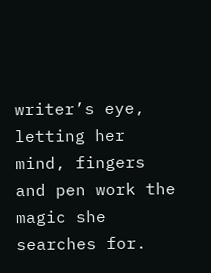writer’s eye, letting her mind, fingers and pen work the magic she searches for.